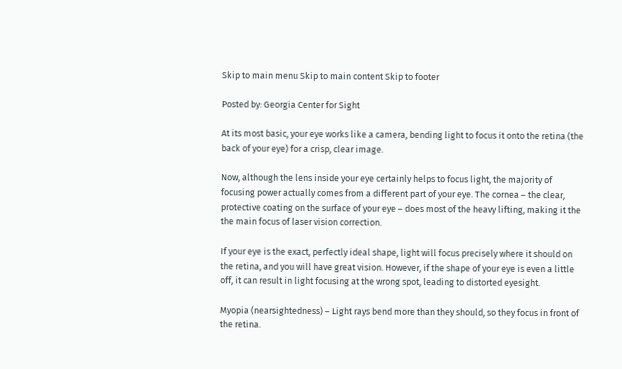Skip to main menu Skip to main content Skip to footer

Posted by: Georgia Center for Sight

At its most basic, your eye works like a camera, bending light to focus it onto the retina (the back of your eye) for a crisp, clear image.

Now, although the lens inside your eye certainly helps to focus light, the majority of focusing power actually comes from a different part of your eye. The cornea – the clear, protective coating on the surface of your eye – does most of the heavy lifting, making it the the main focus of laser vision correction.

If your eye is the exact, perfectly ideal shape, light will focus precisely where it should on the retina, and you will have great vision. However, if the shape of your eye is even a little off, it can result in light focusing at the wrong spot, leading to distorted eyesight.

Myopia (nearsightedness) – Light rays bend more than they should, so they focus in front of the retina.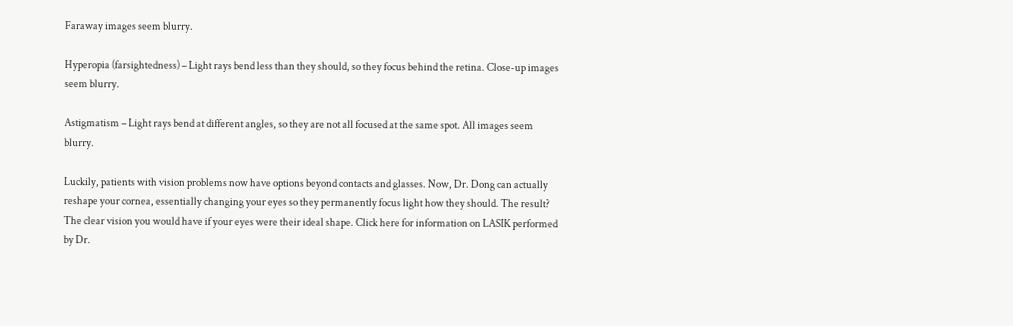Faraway images seem blurry.

Hyperopia (farsightedness) – Light rays bend less than they should, so they focus behind the retina. Close-up images seem blurry.

Astigmatism – Light rays bend at different angles, so they are not all focused at the same spot. All images seem blurry.

Luckily, patients with vision problems now have options beyond contacts and glasses. Now, Dr. Dong can actually reshape your cornea, essentially changing your eyes so they permanently focus light how they should. The result? The clear vision you would have if your eyes were their ideal shape. Click here for information on LASIK performed by Dr.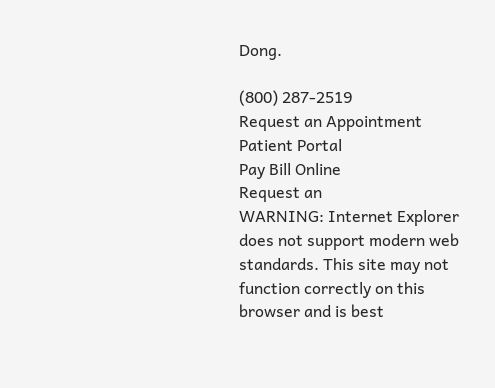Dong.

(800) 287-2519
Request an Appointment
Patient Portal
Pay Bill Online
Request an
WARNING: Internet Explorer does not support modern web standards. This site may not function correctly on this browser and is best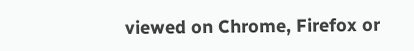viewed on Chrome, Firefox or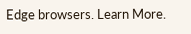Edge browsers. Learn More.